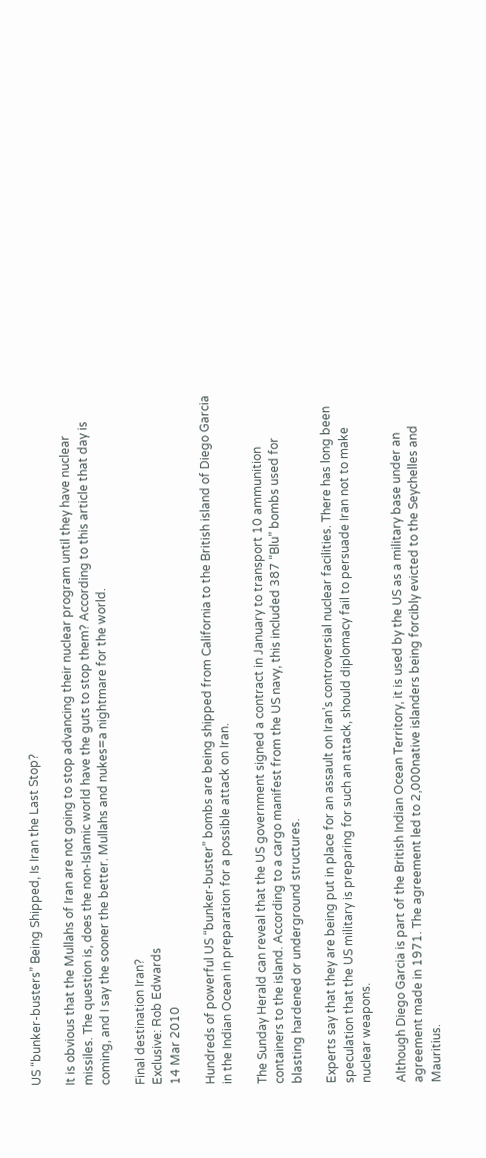US “bunker-busters” Being Shipped, Is Iran the Last Stop?

It is obvious that the Mullahs of Iran are not going to stop advancing their nuclear program until they have nuclear missiles. The question is, does the non-Islamic world have the guts to stop them? According to this article that day is coming, and I say the sooner the better. Mullahs and nukes=a nightmare for the world.

Final destination Iran?
Exclusive: Rob Edwards
14 Mar 2010

Hundreds of powerful US “bunker-buster” bombs are being shipped from California to the British island of Diego Garcia in the Indian Ocean in preparation for a possible attack on Iran.

The Sunday Herald can reveal that the US government signed a contract in January to transport 10 ammunition containers to the island. According to a cargo manifest from the US navy, this included 387 “Blu” bombs used for blasting hardened or underground structures.

Experts say that they are being put in place for an assault on Iran’s controversial nuclear facilities. There has long been speculation that the US military is preparing for such an attack, should diplomacy fail to persuade Iran not to make nuclear weapons.

Although Diego Garcia is part of the British Indian Ocean Territory, it is used by the US as a military base under an agreement made in 1971. The agreement led to 2,000native islanders being forcibly evicted to the Seychelles and Mauritius.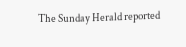The Sunday Herald reported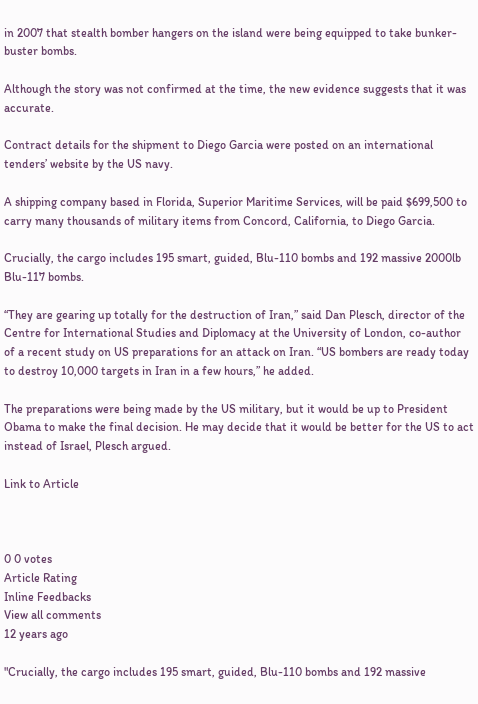in 2007 that stealth bomber hangers on the island were being equipped to take bunker-buster bombs.

Although the story was not confirmed at the time, the new evidence suggests that it was accurate.

Contract details for the shipment to Diego Garcia were posted on an international tenders’ website by the US navy.

A shipping company based in Florida, Superior Maritime Services, will be paid $699,500 to carry many thousands of military items from Concord, California, to Diego Garcia.

Crucially, the cargo includes 195 smart, guided, Blu-110 bombs and 192 massive 2000lb Blu-117 bombs.

“They are gearing up totally for the destruction of Iran,” said Dan Plesch, director of the Centre for International Studies and Diplomacy at the University of London, co-author of a recent study on US preparations for an attack on Iran. “US bombers are ready today to destroy 10,000 targets in Iran in a few hours,” he added.

The preparations were being made by the US military, but it would be up to President Obama to make the final decision. He may decide that it would be better for the US to act instead of Israel, Plesch argued.

Link to Article



0 0 votes
Article Rating
Inline Feedbacks
View all comments
12 years ago

"Crucially, the cargo includes 195 smart, guided, Blu-110 bombs and 192 massive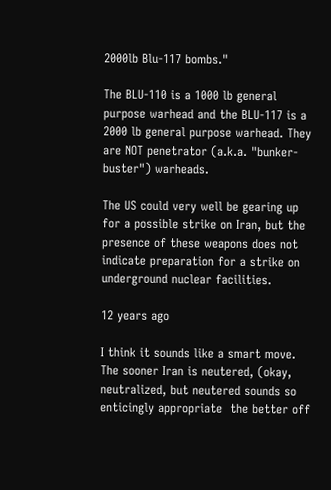2000lb Blu-117 bombs."

The BLU-110 is a 1000 lb general purpose warhead and the BLU-117 is a 2000 lb general purpose warhead. They are NOT penetrator (a.k.a. "bunker-buster") warheads.

The US could very well be gearing up for a possible strike on Iran, but the presence of these weapons does not indicate preparation for a strike on underground nuclear facilities.

12 years ago

I think it sounds like a smart move. The sooner Iran is neutered, (okay, neutralized, but neutered sounds so enticingly appropriate  the better off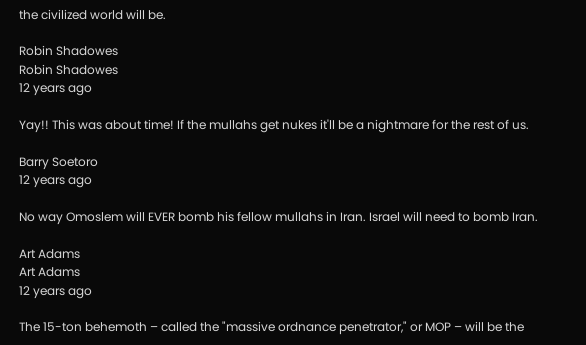the civilized world will be.

Robin Shadowes
Robin Shadowes
12 years ago

Yay!! This was about time! If the mullahs get nukes it'll be a nightmare for the rest of us.

Barry Soetoro
12 years ago

No way Omoslem will EVER bomb his fellow mullahs in Iran. Israel will need to bomb Iran.

Art Adams
Art Adams
12 years ago

The 15-ton behemoth – called the "massive ordnance penetrator," or MOP – will be the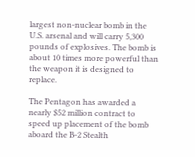largest non-nuclear bomb in the U.S. arsenal and will carry 5,300 pounds of explosives. The bomb is about 10 times more powerful than the weapon it is designed to replace.

The Pentagon has awarded a nearly $52 million contract to speed up placement of the bomb aboard the B-2 Stealth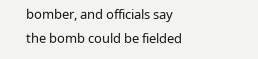bomber, and officials say the bomb could be fielded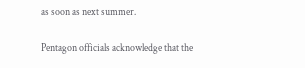as soon as next summer.

Pentagon officials acknowledge that the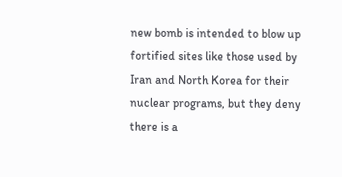new bomb is intended to blow up fortified sites like those used by Iran and North Korea for their nuclear programs, but they deny there is a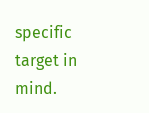specific target in mind.